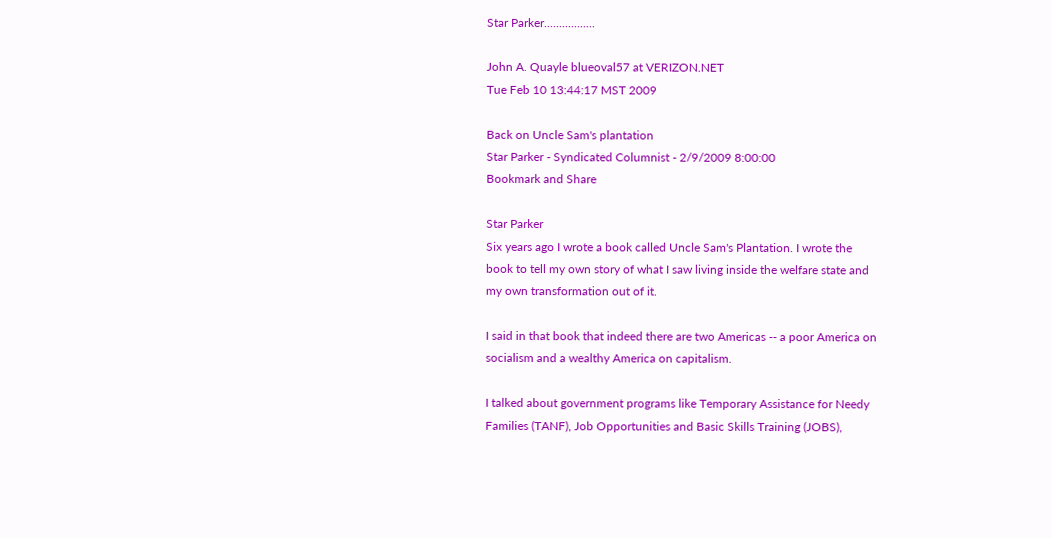Star Parker.................

John A. Quayle blueoval57 at VERIZON.NET
Tue Feb 10 13:44:17 MST 2009

Back on Uncle Sam's plantation
Star Parker - Syndicated Columnist - 2/9/2009 8:00:00
Bookmark and Share

Star Parker
Six years ago I wrote a book called Uncle Sam's Plantation. I wrote the
book to tell my own story of what I saw living inside the welfare state and
my own transformation out of it.

I said in that book that indeed there are two Americas -- a poor America on
socialism and a wealthy America on capitalism.

I talked about government programs like Temporary Assistance for Needy
Families (TANF), Job Opportunities and Basic Skills Training (JOBS),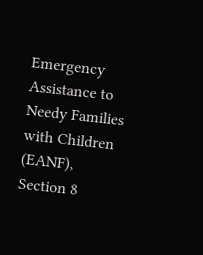Emergency Assistance to Needy Families with Children (EANF), Section 8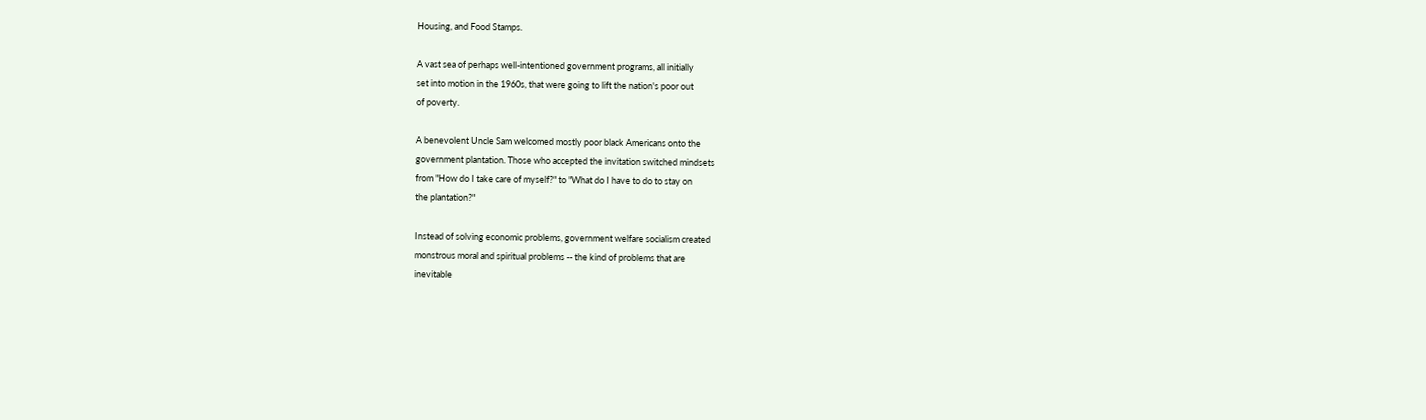Housing, and Food Stamps.

A vast sea of perhaps well-intentioned government programs, all initially
set into motion in the 1960s, that were going to lift the nation's poor out
of poverty.

A benevolent Uncle Sam welcomed mostly poor black Americans onto the
government plantation. Those who accepted the invitation switched mindsets
from "How do I take care of myself?" to "What do I have to do to stay on
the plantation?"

Instead of solving economic problems, government welfare socialism created
monstrous moral and spiritual problems -- the kind of problems that are
inevitable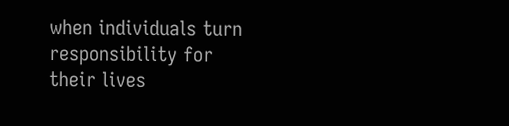when individuals turn responsibility for their lives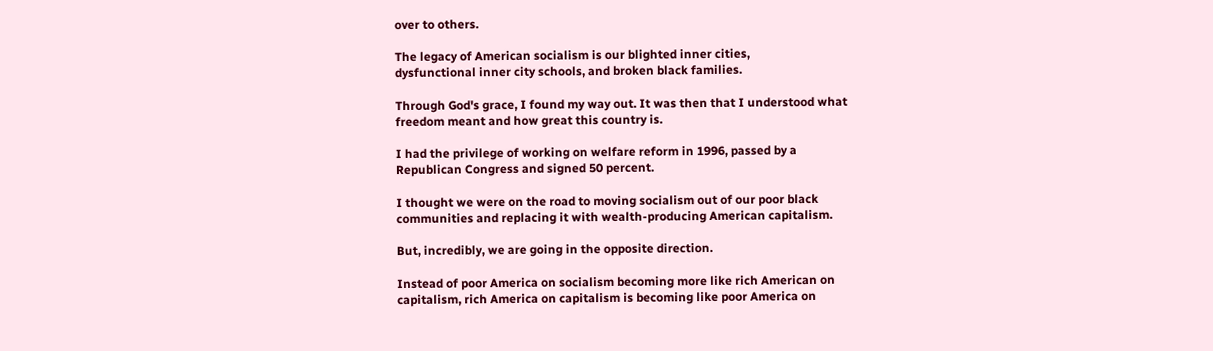over to others.

The legacy of American socialism is our blighted inner cities,
dysfunctional inner city schools, and broken black families.

Through God's grace, I found my way out. It was then that I understood what
freedom meant and how great this country is.

I had the privilege of working on welfare reform in 1996, passed by a
Republican Congress and signed 50 percent.

I thought we were on the road to moving socialism out of our poor black
communities and replacing it with wealth-producing American capitalism.

But, incredibly, we are going in the opposite direction.

Instead of poor America on socialism becoming more like rich American on
capitalism, rich America on capitalism is becoming like poor America on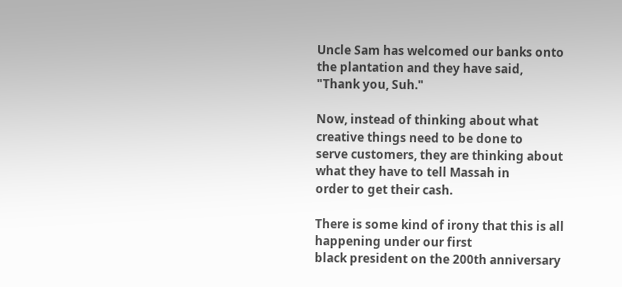Uncle Sam has welcomed our banks onto the plantation and they have said,
"Thank you, Suh."

Now, instead of thinking about what creative things need to be done to
serve customers, they are thinking about what they have to tell Massah in
order to get their cash.

There is some kind of irony that this is all happening under our first
black president on the 200th anniversary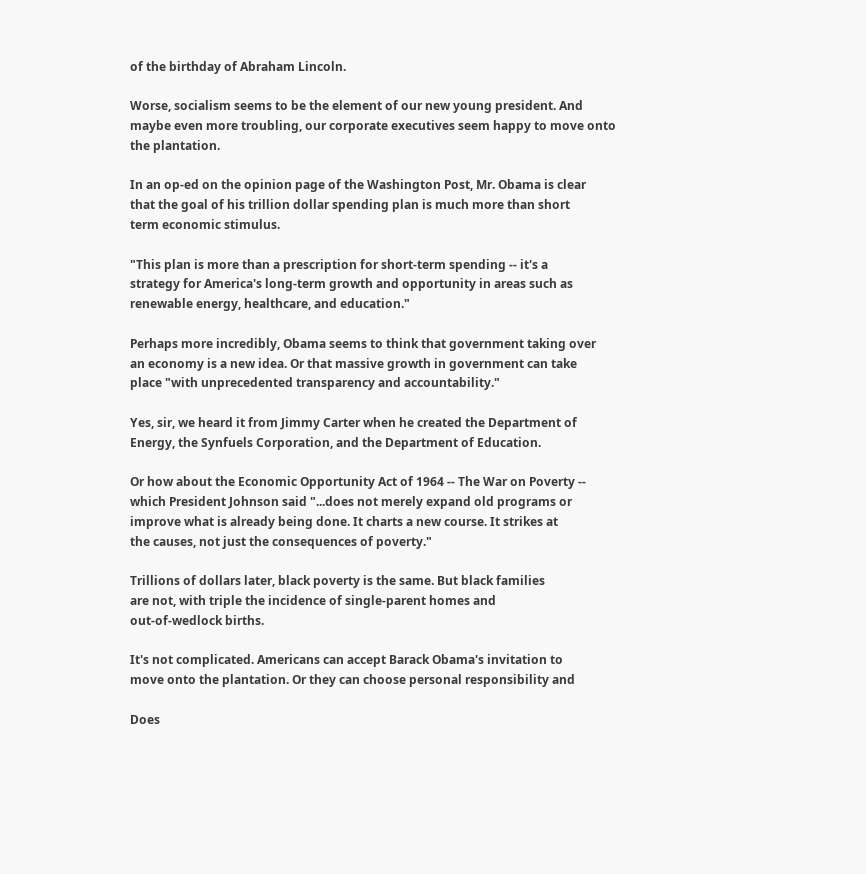of the birthday of Abraham Lincoln.

Worse, socialism seems to be the element of our new young president. And
maybe even more troubling, our corporate executives seem happy to move onto
the plantation.

In an op-ed on the opinion page of the Washington Post, Mr. Obama is clear
that the goal of his trillion dollar spending plan is much more than short
term economic stimulus.

"This plan is more than a prescription for short-term spending -- it's a
strategy for America's long-term growth and opportunity in areas such as
renewable energy, healthcare, and education."

Perhaps more incredibly, Obama seems to think that government taking over
an economy is a new idea. Or that massive growth in government can take
place "with unprecedented transparency and accountability."

Yes, sir, we heard it from Jimmy Carter when he created the Department of
Energy, the Synfuels Corporation, and the Department of Education.

Or how about the Economic Opportunity Act of 1964 -- The War on Poverty --
which President Johnson said "...does not merely expand old programs or
improve what is already being done. It charts a new course. It strikes at
the causes, not just the consequences of poverty."

Trillions of dollars later, black poverty is the same. But black families
are not, with triple the incidence of single-parent homes and
out-of-wedlock births.

It's not complicated. Americans can accept Barack Obama's invitation to
move onto the plantation. Or they can choose personal responsibility and

Does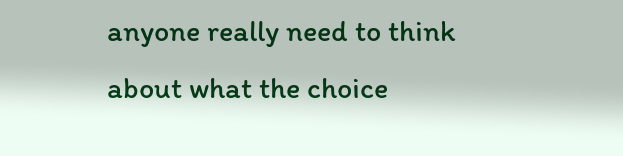anyone really need to think about what the choice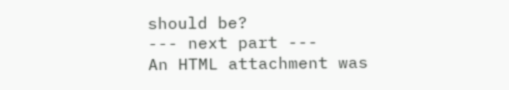should be?
--- next part ---
An HTML attachment was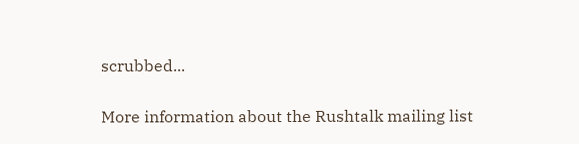scrubbed...

More information about the Rushtalk mailing list